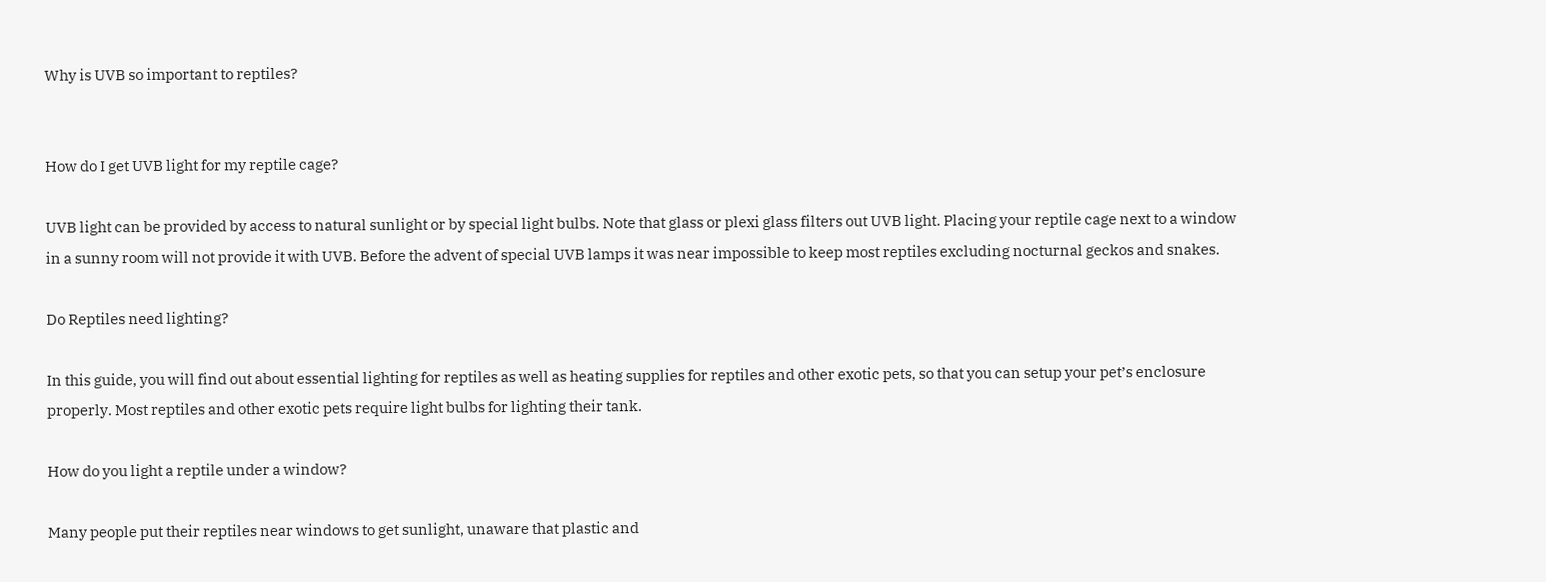Why is UVB so important to reptiles?


How do I get UVB light for my reptile cage?

UVB light can be provided by access to natural sunlight or by special light bulbs. Note that glass or plexi glass filters out UVB light. Placing your reptile cage next to a window in a sunny room will not provide it with UVB. Before the advent of special UVB lamps it was near impossible to keep most reptiles excluding nocturnal geckos and snakes.

Do Reptiles need lighting?

In this guide, you will find out about essential lighting for reptiles as well as heating supplies for reptiles and other exotic pets, so that you can setup your pet’s enclosure properly. Most reptiles and other exotic pets require light bulbs for lighting their tank.

How do you light a reptile under a window?

Many people put their reptiles near windows to get sunlight, unaware that plastic and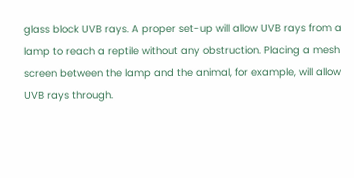glass block UVB rays. A proper set-up will allow UVB rays from a lamp to reach a reptile without any obstruction. Placing a mesh screen between the lamp and the animal, for example, will allow UVB rays through.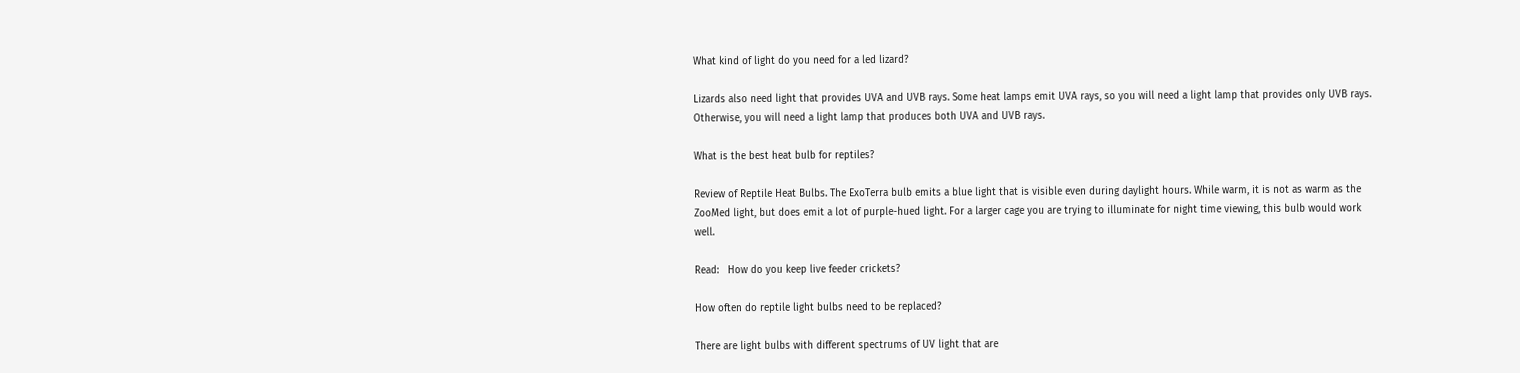What kind of light do you need for a led lizard?

Lizards also need light that provides UVA and UVB rays. Some heat lamps emit UVA rays, so you will need a light lamp that provides only UVB rays. Otherwise, you will need a light lamp that produces both UVA and UVB rays.

What is the best heat bulb for reptiles?

Review of Reptile Heat Bulbs. The ExoTerra bulb emits a blue light that is visible even during daylight hours. While warm, it is not as warm as the ZooMed light, but does emit a lot of purple-hued light. For a larger cage you are trying to illuminate for night time viewing, this bulb would work well.

Read:   How do you keep live feeder crickets?

How often do reptile light bulbs need to be replaced?

There are light bulbs with different spectrums of UV light that are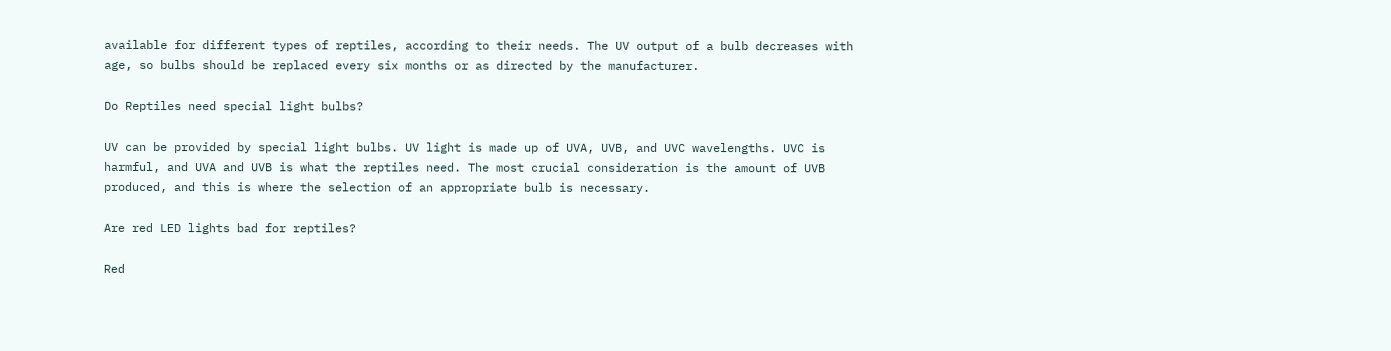available for different types of reptiles, according to their needs. The UV output of a bulb decreases with age, so bulbs should be replaced every six months or as directed by the manufacturer.

Do Reptiles need special light bulbs?

UV can be provided by special light bulbs. UV light is made up of UVA, UVB, and UVC wavelengths. UVC is harmful, and UVA and UVB is what the reptiles need. The most crucial consideration is the amount of UVB produced, and this is where the selection of an appropriate bulb is necessary.

Are red LED lights bad for reptiles?

Red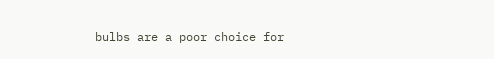bulbs are a poor choice for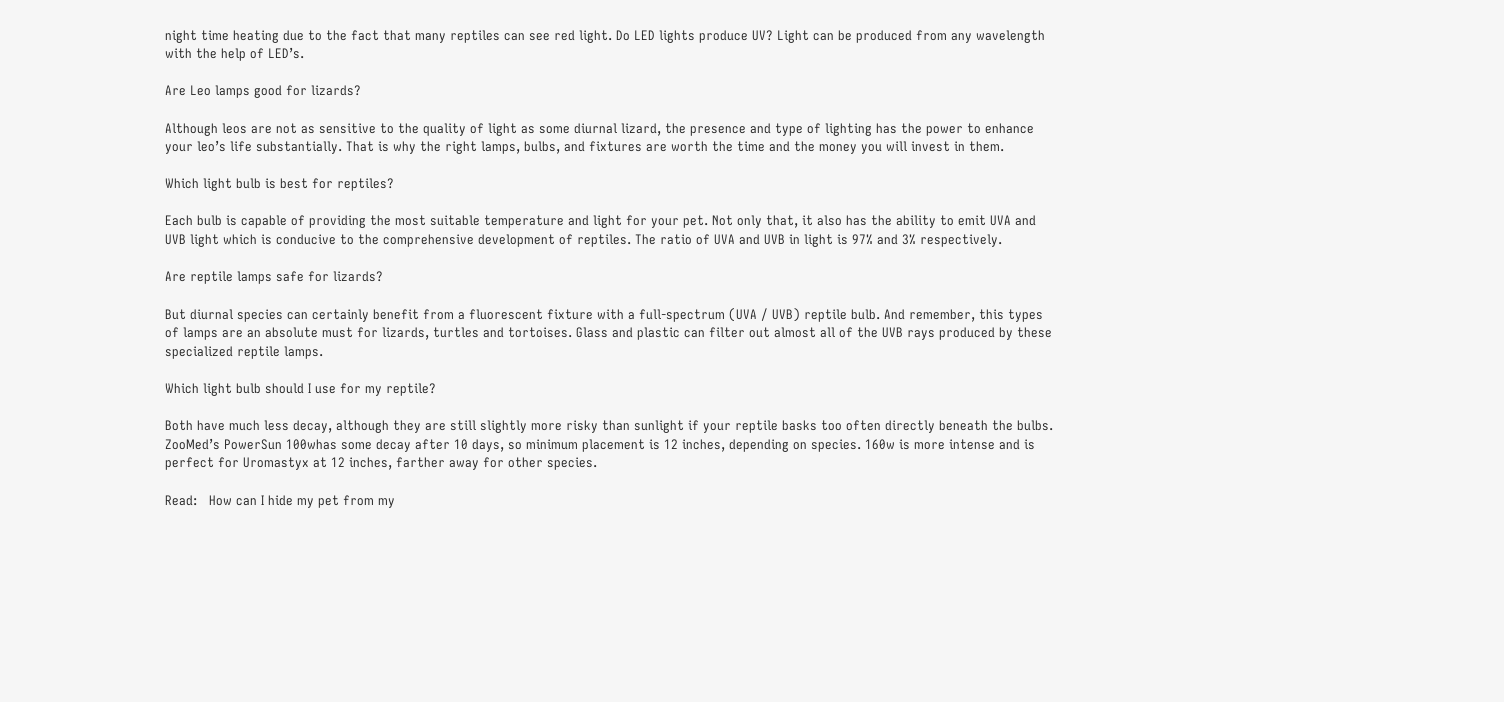night time heating due to the fact that many reptiles can see red light. Do LED lights produce UV? Light can be produced from any wavelength with the help of LED’s.

Are Leo lamps good for lizards?

Although leos are not as sensitive to the quality of light as some diurnal lizard, the presence and type of lighting has the power to enhance your leo’s life substantially. That is why the right lamps, bulbs, and fixtures are worth the time and the money you will invest in them.

Which light bulb is best for reptiles?

Each bulb is capable of providing the most suitable temperature and light for your pet. Not only that, it also has the ability to emit UVA and UVB light which is conducive to the comprehensive development of reptiles. The ratio of UVA and UVB in light is 97% and 3% respectively.

Are reptile lamps safe for lizards?

But diurnal species can certainly benefit from a fluorescent fixture with a full-spectrum (UVA / UVB) reptile bulb. And remember, this types of lamps are an absolute must for lizards, turtles and tortoises. Glass and plastic can filter out almost all of the UVB rays produced by these specialized reptile lamps.

Which light bulb should I use for my reptile?

Both have much less decay, although they are still slightly more risky than sunlight if your reptile basks too often directly beneath the bulbs. ZooMed’s PowerSun 100whas some decay after 10 days, so minimum placement is 12 inches, depending on species. 160w is more intense and is perfect for Uromastyx at 12 inches, farther away for other species.

Read:   How can I hide my pet from my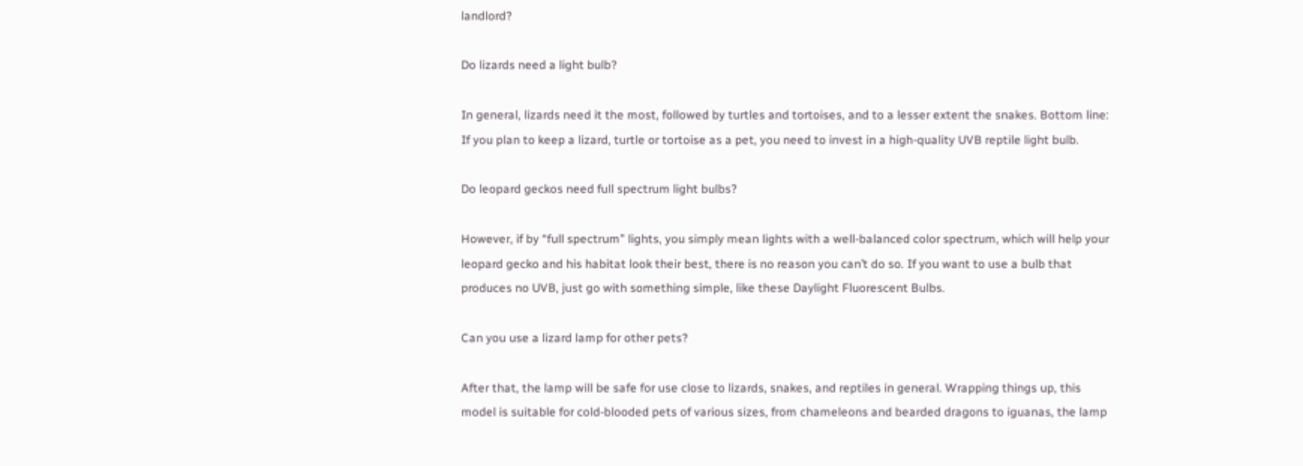landlord?

Do lizards need a light bulb?

In general, lizards need it the most, followed by turtles and tortoises, and to a lesser extent the snakes. Bottom line: If you plan to keep a lizard, turtle or tortoise as a pet, you need to invest in a high-quality UVB reptile light bulb.

Do leopard geckos need full spectrum light bulbs?

However, if by “full spectrum” lights, you simply mean lights with a well-balanced color spectrum, which will help your leopard gecko and his habitat look their best, there is no reason you can’t do so. If you want to use a bulb that produces no UVB, just go with something simple, like these Daylight Fluorescent Bulbs.

Can you use a lizard lamp for other pets?

After that, the lamp will be safe for use close to lizards, snakes, and reptiles in general. Wrapping things up, this model is suitable for cold-blooded pets of various sizes, from chameleons and bearded dragons to iguanas, the lamp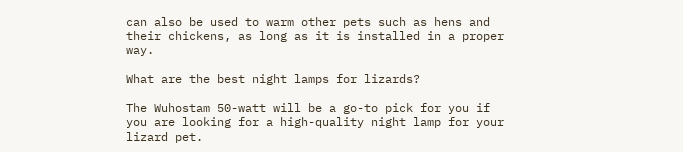can also be used to warm other pets such as hens and their chickens, as long as it is installed in a proper way.

What are the best night lamps for lizards?

The Wuhostam 50-watt will be a go-to pick for you if you are looking for a high-quality night lamp for your lizard pet.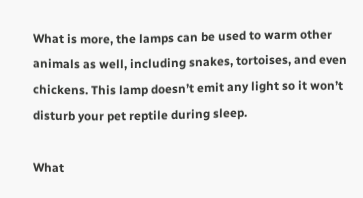What is more, the lamps can be used to warm other animals as well, including snakes, tortoises, and even chickens. This lamp doesn’t emit any light so it won’t disturb your pet reptile during sleep.

What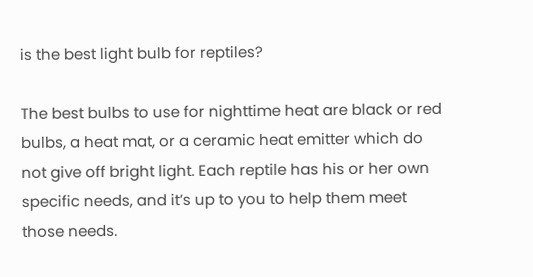is the best light bulb for reptiles?

The best bulbs to use for nighttime heat are black or red bulbs, a heat mat, or a ceramic heat emitter which do not give off bright light. Each reptile has his or her own specific needs, and it’s up to you to help them meet those needs.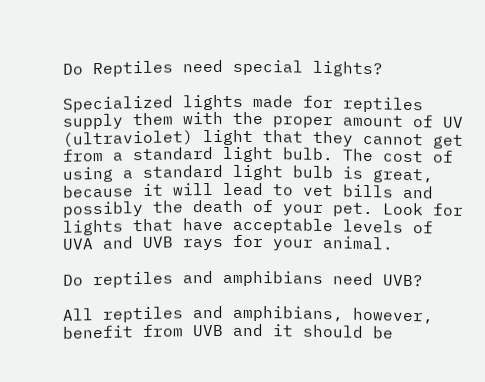Do Reptiles need special lights?

Specialized lights made for reptiles supply them with the proper amount of UV (ultraviolet) light that they cannot get from a standard light bulb. The cost of using a standard light bulb is great, because it will lead to vet bills and possibly the death of your pet. Look for lights that have acceptable levels of UVA and UVB rays for your animal.

Do reptiles and amphibians need UVB?

All reptiles and amphibians, however, benefit from UVB and it should be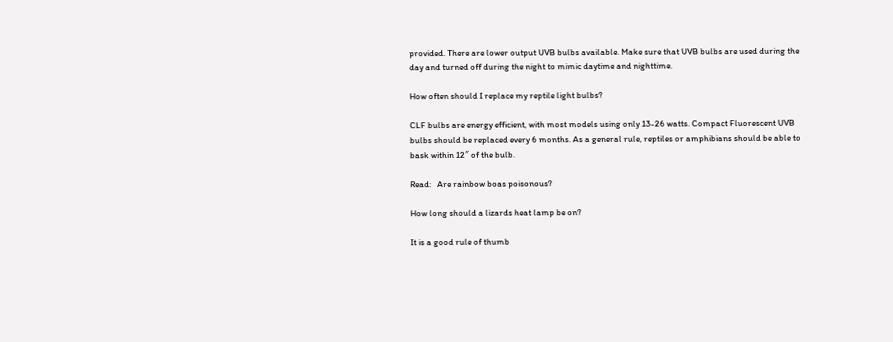provided. There are lower output UVB bulbs available. Make sure that UVB bulbs are used during the day and turned off during the night to mimic daytime and nighttime.

How often should I replace my reptile light bulbs?

CLF bulbs are energy efficient, with most models using only 13-26 watts. Compact Fluorescent UVB bulbs should be replaced every 6 months. As a general rule, reptiles or amphibians should be able to bask within 12″ of the bulb.

Read:   Are rainbow boas poisonous?

How long should a lizards heat lamp be on?

It is a good rule of thumb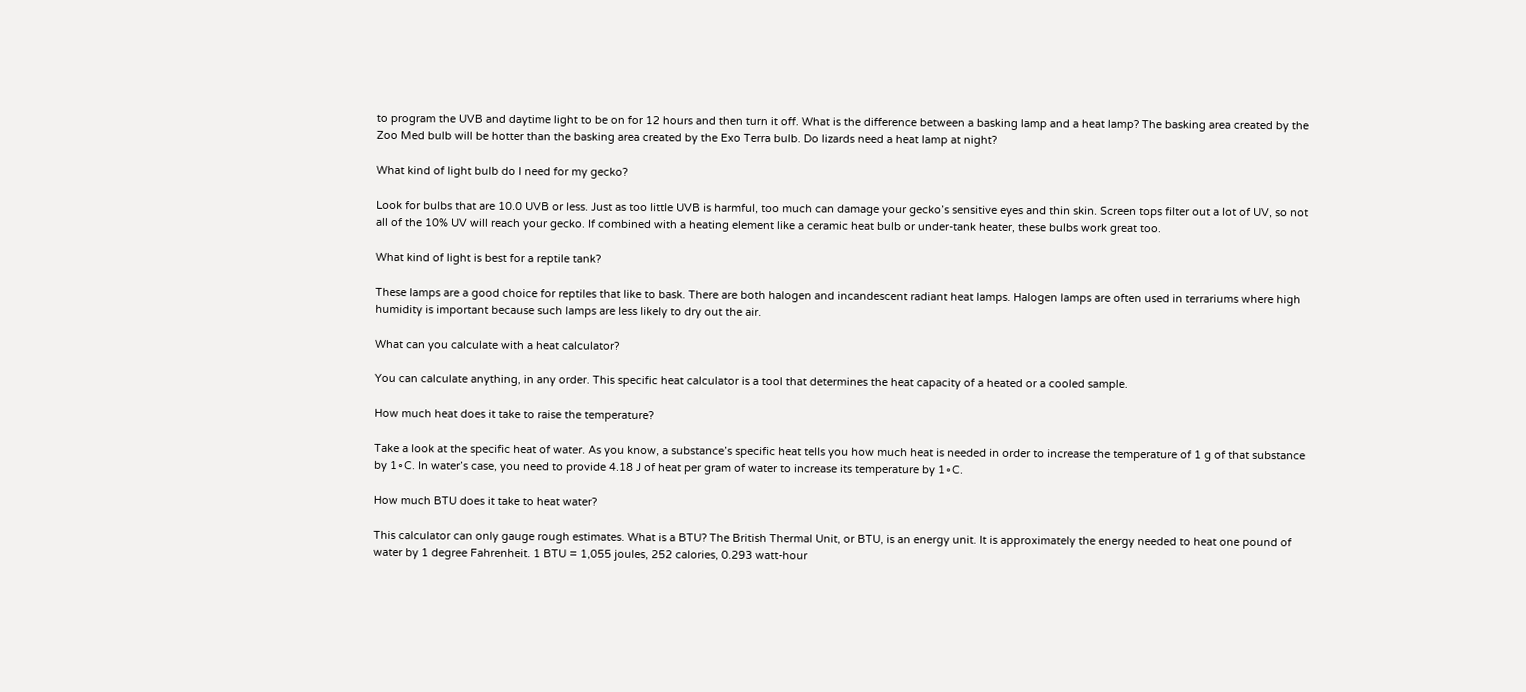to program the UVB and daytime light to be on for 12 hours and then turn it off. What is the difference between a basking lamp and a heat lamp? The basking area created by the Zoo Med bulb will be hotter than the basking area created by the Exo Terra bulb. Do lizards need a heat lamp at night?

What kind of light bulb do I need for my gecko?

Look for bulbs that are 10.0 UVB or less. Just as too little UVB is harmful, too much can damage your gecko’s sensitive eyes and thin skin. Screen tops filter out a lot of UV, so not all of the 10% UV will reach your gecko. If combined with a heating element like a ceramic heat bulb or under-tank heater, these bulbs work great too.

What kind of light is best for a reptile tank?

These lamps are a good choice for reptiles that like to bask. There are both halogen and incandescent radiant heat lamps. Halogen lamps are often used in terrariums where high humidity is important because such lamps are less likely to dry out the air.

What can you calculate with a heat calculator?

You can calculate anything, in any order. This specific heat calculator is a tool that determines the heat capacity of a heated or a cooled sample.

How much heat does it take to raise the temperature?

Take a look at the specific heat of water. As you know, a substance’s specific heat tells you how much heat is needed in order to increase the temperature of 1 g of that substance by 1∘C. In water’s case, you need to provide 4.18 J of heat per gram of water to increase its temperature by 1∘C.

How much BTU does it take to heat water?

This calculator can only gauge rough estimates. What is a BTU? The British Thermal Unit, or BTU, is an energy unit. It is approximately the energy needed to heat one pound of water by 1 degree Fahrenheit. 1 BTU = 1,055 joules, 252 calories, 0.293 watt-hour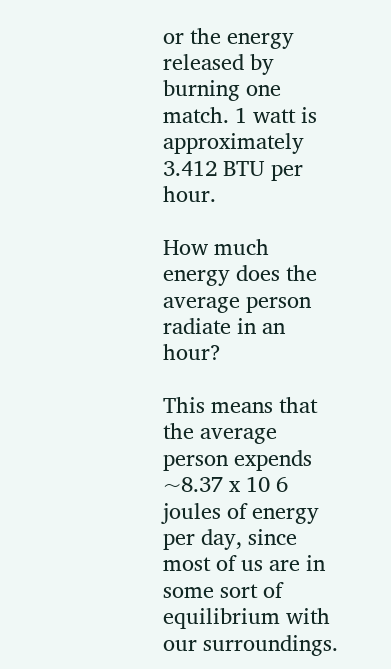or the energy released by burning one match. 1 watt is approximately 3.412 BTU per hour.

How much energy does the average person radiate in an hour?

This means that the average person expends ~8.37 x 10 6 joules of energy per day, since most of us are in some sort of equilibrium with our surroundings.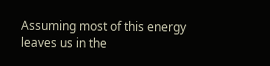Assuming most of this energy leaves us in the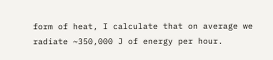form of heat, I calculate that on average we radiate ~350,000 J of energy per hour.